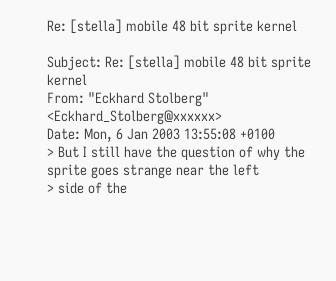Re: [stella] mobile 48 bit sprite kernel

Subject: Re: [stella] mobile 48 bit sprite kernel
From: "Eckhard Stolberg" <Eckhard_Stolberg@xxxxxx>
Date: Mon, 6 Jan 2003 13:55:08 +0100
> But I still have the question of why the sprite goes strange near the left
> side of the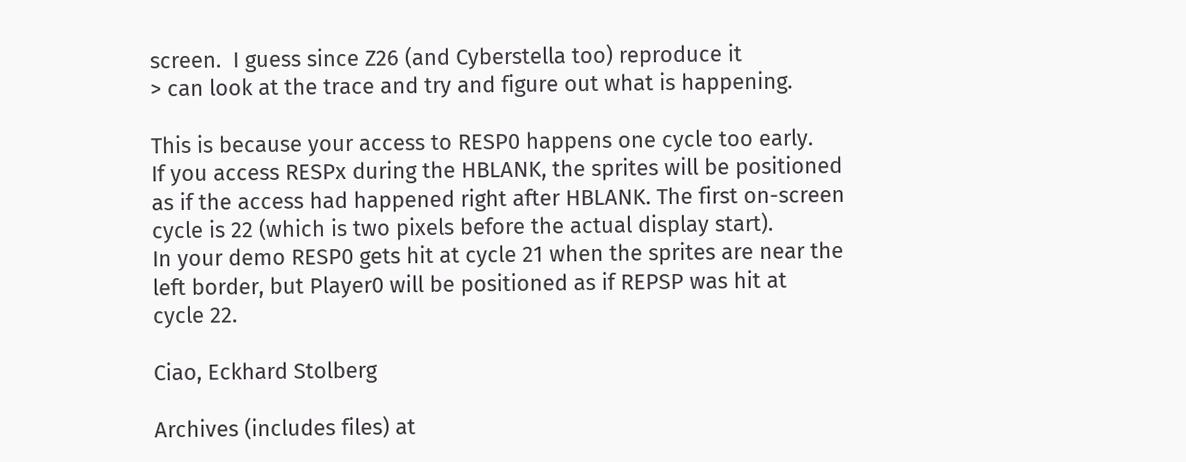screen.  I guess since Z26 (and Cyberstella too) reproduce it
> can look at the trace and try and figure out what is happening.

This is because your access to RESP0 happens one cycle too early.
If you access RESPx during the HBLANK, the sprites will be positioned
as if the access had happened right after HBLANK. The first on-screen
cycle is 22 (which is two pixels before the actual display start).
In your demo RESP0 gets hit at cycle 21 when the sprites are near the
left border, but Player0 will be positioned as if REPSP was hit at
cycle 22.

Ciao, Eckhard Stolberg

Archives (includes files) at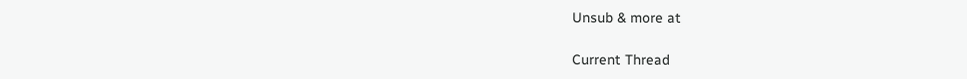Unsub & more at

Current Thread